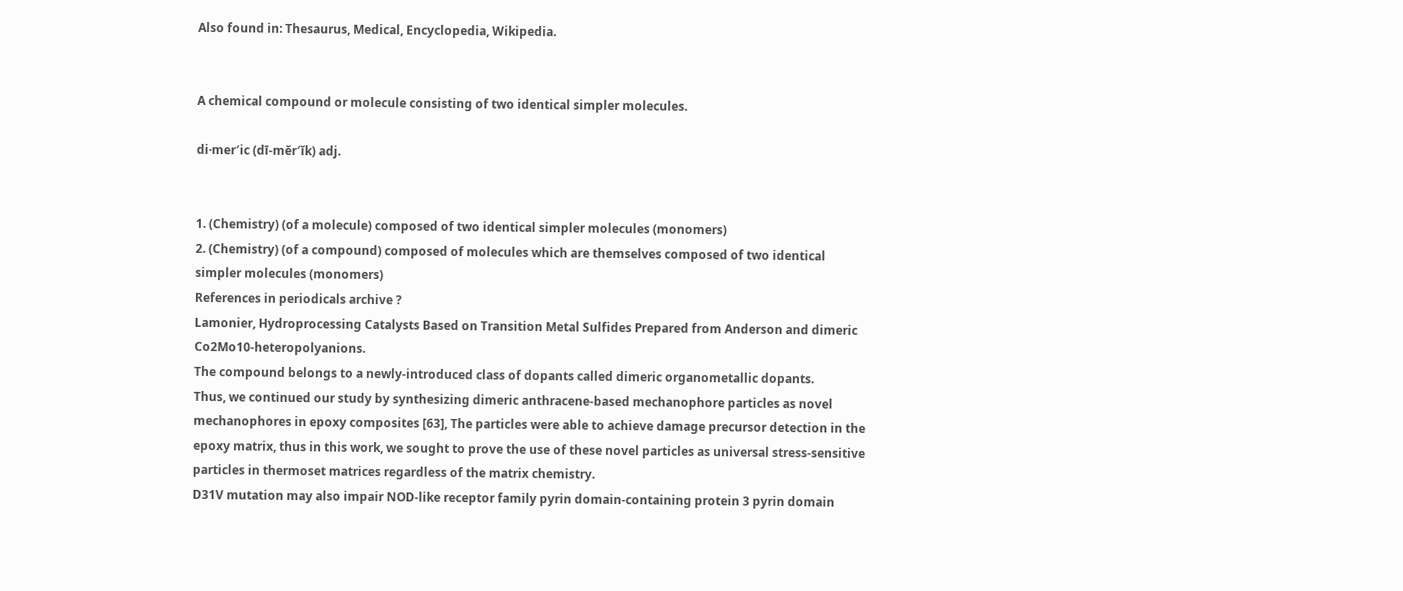Also found in: Thesaurus, Medical, Encyclopedia, Wikipedia.


A chemical compound or molecule consisting of two identical simpler molecules.

di·mer′ic (dī-mĕr′ĭk) adj.


1. (Chemistry) (of a molecule) composed of two identical simpler molecules (monomers)
2. (Chemistry) (of a compound) composed of molecules which are themselves composed of two identical simpler molecules (monomers)
References in periodicals archive ?
Lamonier, Hydroprocessing Catalysts Based on Transition Metal Sulfides Prepared from Anderson and dimeric Co2Mo10-heteropolyanions.
The compound belongs to a newly-introduced class of dopants called dimeric organometallic dopants.
Thus, we continued our study by synthesizing dimeric anthracene-based mechanophore particles as novel mechanophores in epoxy composites [63], The particles were able to achieve damage precursor detection in the epoxy matrix, thus in this work, we sought to prove the use of these novel particles as universal stress-sensitive particles in thermoset matrices regardless of the matrix chemistry.
D31V mutation may also impair NOD-like receptor family pyrin domain-containing protein 3 pyrin domain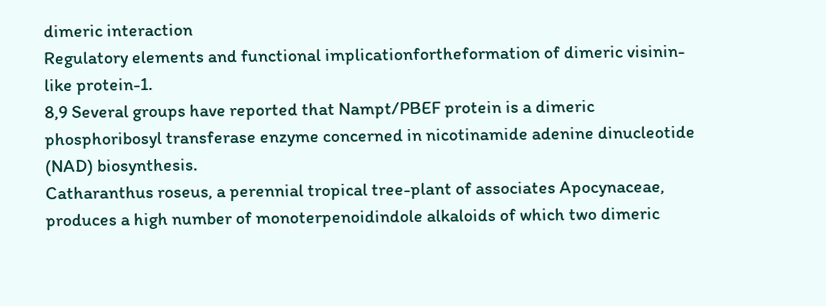dimeric interaction
Regulatory elements and functional implicationfortheformation of dimeric visinin-like protein-1.
8,9 Several groups have reported that Nampt/PBEF protein is a dimeric phosphoribosyl transferase enzyme concerned in nicotinamide adenine dinucleotide (NAD) biosynthesis.
Catharanthus roseus, a perennial tropical tree-plant of associates Apocynaceae, produces a high number of monoterpenoidindole alkaloids of which two dimeric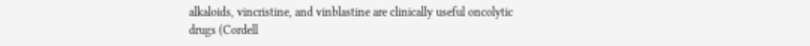alkaloids, vincristine, and vinblastine are clinically useful oncolytic drugs (Cordell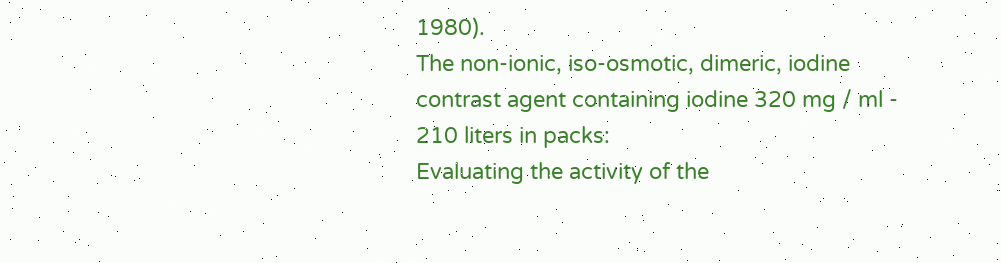1980).
The non-ionic, iso-osmotic, dimeric, iodine contrast agent containing iodine 320 mg / ml - 210 liters in packs:
Evaluating the activity of the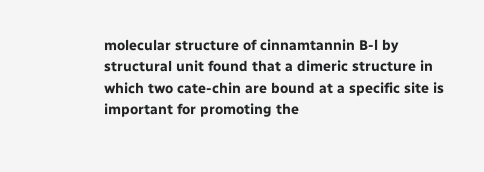molecular structure of cinnamtannin B-l by structural unit found that a dimeric structure in which two cate-chin are bound at a specific site is important for promoting the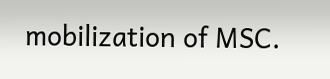mobilization of MSC.